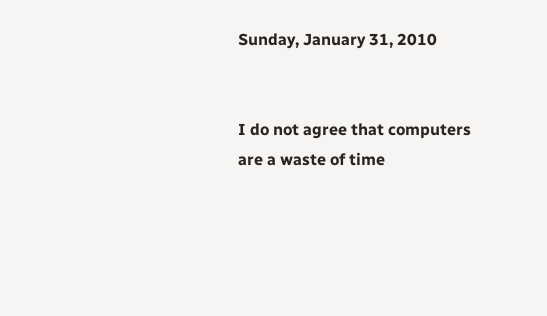Sunday, January 31, 2010


I do not agree that computers are a waste of time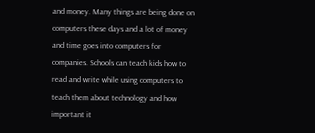and money. Many things are being done on computers these days and a lot of money and time goes into computers for companies. Schools can teach kids how to read and write while using computers to teach them about technology and how important it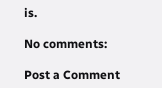is.

No comments:

Post a Comment